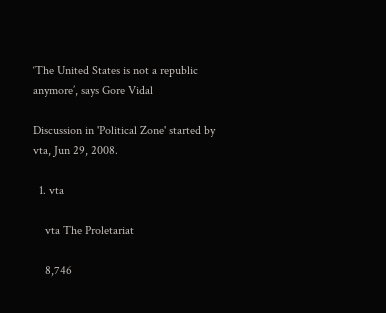‘The United States is not a republic anymore’, says Gore Vidal

Discussion in 'Political Zone' started by vta, Jun 29, 2008.

  1. vta

    vta The Proletariat

    8,746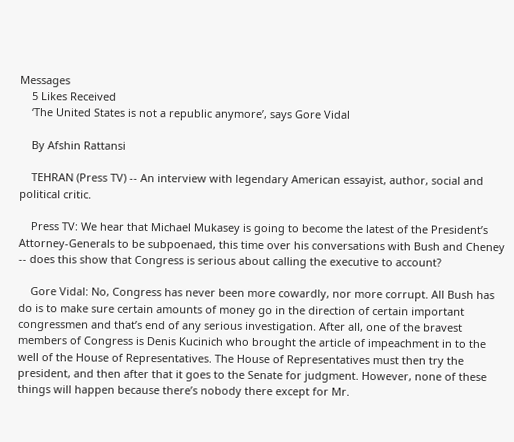Messages
    5 Likes Received
    ‘The United States is not a republic anymore’, says Gore Vidal

    By Afshin Rattansi

    TEHRAN (Press TV) -- An interview with legendary American essayist, author, social and political critic.

    Press TV: We hear that Michael Mukasey is going to become the latest of the President’s Attorney-Generals to be subpoenaed, this time over his conversations with Bush and Cheney -- does this show that Congress is serious about calling the executive to account?

    Gore Vidal: No, Congress has never been more cowardly, nor more corrupt. All Bush has do is to make sure certain amounts of money go in the direction of certain important congressmen and that’s end of any serious investigation. After all, one of the bravest members of Congress is Denis Kucinich who brought the article of impeachment in to the well of the House of Representatives. The House of Representatives must then try the president, and then after that it goes to the Senate for judgment. However, none of these things will happen because there’s nobody there except for Mr.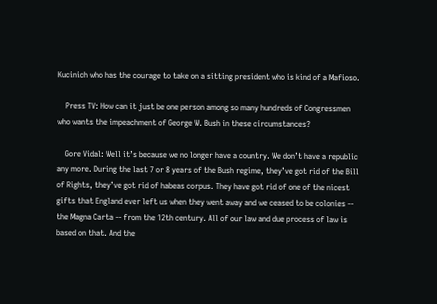Kucinich who has the courage to take on a sitting president who is kind of a Mafioso.

    Press TV: How can it just be one person among so many hundreds of Congressmen who wants the impeachment of George W. Bush in these circumstances?

    Gore Vidal: Well it’s because we no longer have a country. We don’t have a republic any more. During the last 7 or 8 years of the Bush regime, they’ve got rid of the Bill of Rights, they’ve got rid of habeas corpus. They have got rid of one of the nicest gifts that England ever left us when they went away and we ceased to be colonies -- the Magna Carta -- from the 12th century. All of our law and due process of law is based on that. And the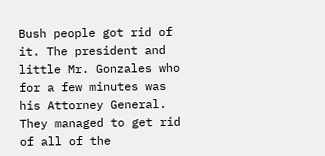Bush people got rid of it. The president and little Mr. Gonzales who for a few minutes was his Attorney General. They managed to get rid of all of the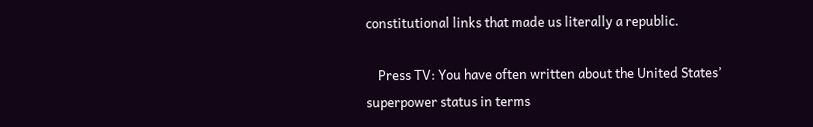constitutional links that made us literally a republic.

    Press TV: You have often written about the United States’ superpower status in terms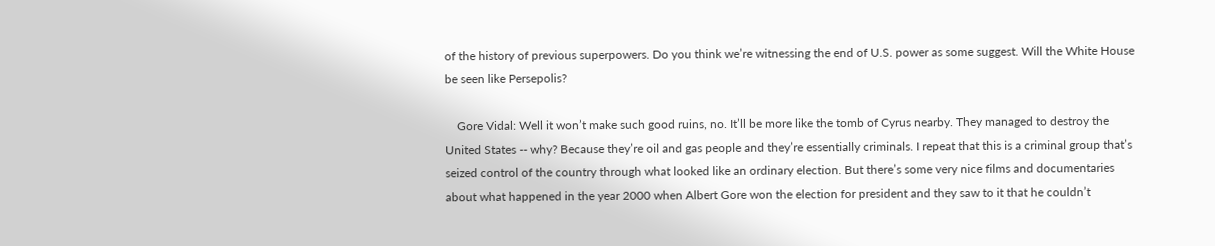of the history of previous superpowers. Do you think we’re witnessing the end of U.S. power as some suggest. Will the White House be seen like Persepolis?

    Gore Vidal: Well it won’t make such good ruins, no. It’ll be more like the tomb of Cyrus nearby. They managed to destroy the United States -- why? Because they’re oil and gas people and they’re essentially criminals. I repeat that this is a criminal group that’s seized control of the country through what looked like an ordinary election. But there’s some very nice films and documentaries about what happened in the year 2000 when Albert Gore won the election for president and they saw to it that he couldn’t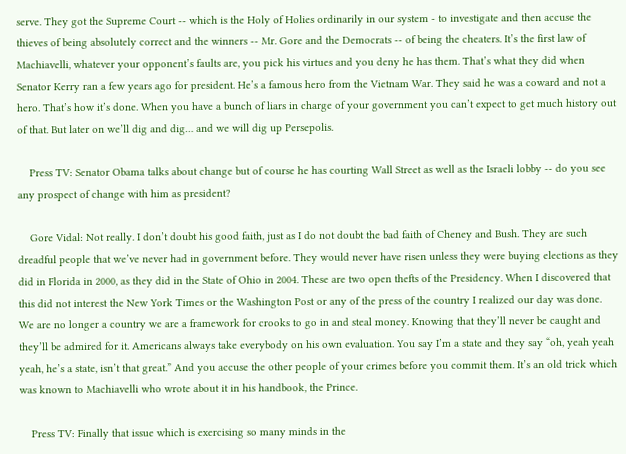serve. They got the Supreme Court -- which is the Holy of Holies ordinarily in our system - to investigate and then accuse the thieves of being absolutely correct and the winners -- Mr. Gore and the Democrats -- of being the cheaters. It’s the first law of Machiavelli, whatever your opponent’s faults are, you pick his virtues and you deny he has them. That’s what they did when Senator Kerry ran a few years ago for president. He’s a famous hero from the Vietnam War. They said he was a coward and not a hero. That’s how it’s done. When you have a bunch of liars in charge of your government you can’t expect to get much history out of that. But later on we’ll dig and dig… and we will dig up Persepolis.

    Press TV: Senator Obama talks about change but of course he has courting Wall Street as well as the Israeli lobby -- do you see any prospect of change with him as president?

    Gore Vidal: Not really. I don’t doubt his good faith, just as I do not doubt the bad faith of Cheney and Bush. They are such dreadful people that we’ve never had in government before. They would never have risen unless they were buying elections as they did in Florida in 2000, as they did in the State of Ohio in 2004. These are two open thefts of the Presidency. When I discovered that this did not interest the New York Times or the Washington Post or any of the press of the country I realized our day was done. We are no longer a country we are a framework for crooks to go in and steal money. Knowing that they’ll never be caught and they’ll be admired for it. Americans always take everybody on his own evaluation. You say I’m a state and they say “oh, yeah yeah yeah, he’s a state, isn’t that great.” And you accuse the other people of your crimes before you commit them. It’s an old trick which was known to Machiavelli who wrote about it in his handbook, the Prince.

    Press TV: Finally that issue which is exercising so many minds in the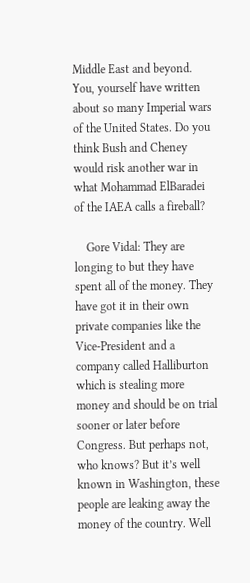Middle East and beyond. You, yourself have written about so many Imperial wars of the United States. Do you think Bush and Cheney would risk another war in what Mohammad ElBaradei of the IAEA calls a fireball?

    Gore Vidal: They are longing to but they have spent all of the money. They have got it in their own private companies like the Vice-President and a company called Halliburton which is stealing more money and should be on trial sooner or later before Congress. But perhaps not, who knows? But it’s well known in Washington, these people are leaking away the money of the country. Well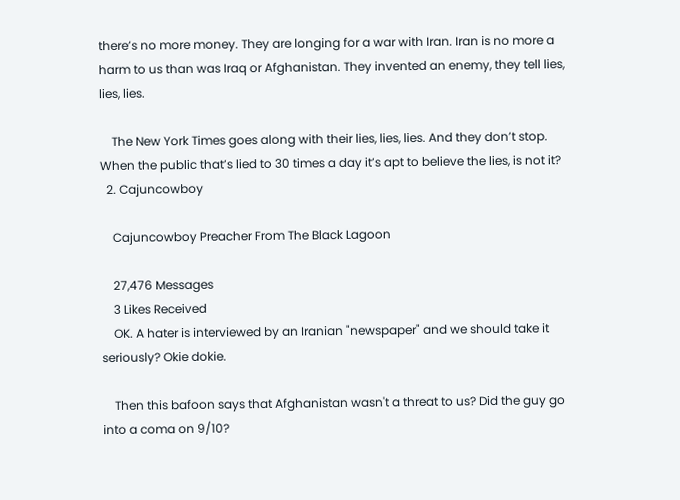there’s no more money. They are longing for a war with Iran. Iran is no more a harm to us than was Iraq or Afghanistan. They invented an enemy, they tell lies, lies, lies.

    The New York Times goes along with their lies, lies, lies. And they don’t stop. When the public that’s lied to 30 times a day it’s apt to believe the lies, is not it?
  2. Cajuncowboy

    Cajuncowboy Preacher From The Black Lagoon

    27,476 Messages
    3 Likes Received
    OK. A hater is interviewed by an Iranian "newspaper" and we should take it seriously? Okie dokie.

    Then this bafoon says that Afghanistan wasn't a threat to us? Did the guy go into a coma on 9/10?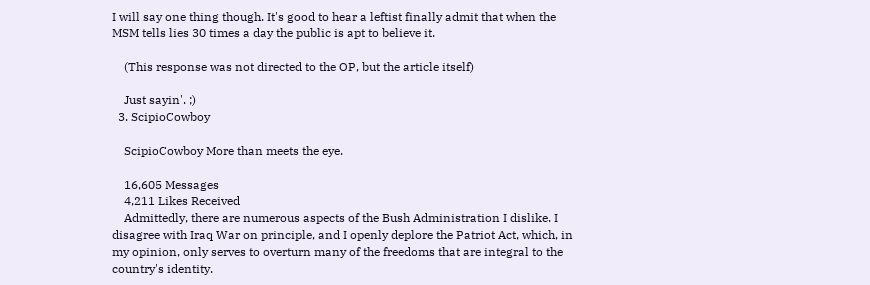I will say one thing though. It's good to hear a leftist finally admit that when the MSM tells lies 30 times a day the public is apt to believe it.

    (This response was not directed to the OP, but the article itself)

    Just sayin'. ;)
  3. ScipioCowboy

    ScipioCowboy More than meets the eye.

    16,605 Messages
    4,211 Likes Received
    Admittedly, there are numerous aspects of the Bush Administration I dislike. I disagree with Iraq War on principle, and I openly deplore the Patriot Act, which, in my opinion, only serves to overturn many of the freedoms that are integral to the country's identity.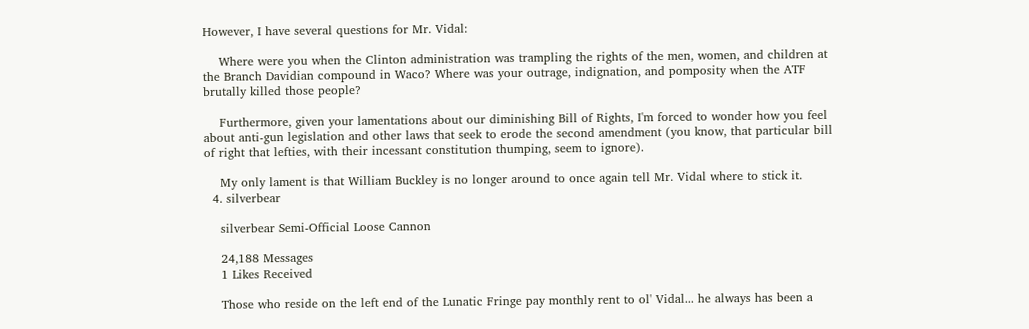However, I have several questions for Mr. Vidal:

    Where were you when the Clinton administration was trampling the rights of the men, women, and children at the Branch Davidian compound in Waco? Where was your outrage, indignation, and pomposity when the ATF brutally killed those people?

    Furthermore, given your lamentations about our diminishing Bill of Rights, I'm forced to wonder how you feel about anti-gun legislation and other laws that seek to erode the second amendment (you know, that particular bill of right that lefties, with their incessant constitution thumping, seem to ignore).

    My only lament is that William Buckley is no longer around to once again tell Mr. Vidal where to stick it.
  4. silverbear

    silverbear Semi-Official Loose Cannon

    24,188 Messages
    1 Likes Received

    Those who reside on the left end of the Lunatic Fringe pay monthly rent to ol' Vidal... he always has been a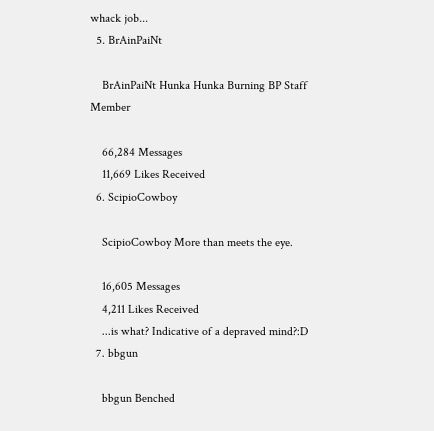whack job...
  5. BrAinPaiNt

    BrAinPaiNt Hunka Hunka Burning BP Staff Member

    66,284 Messages
    11,669 Likes Received
  6. ScipioCowboy

    ScipioCowboy More than meets the eye.

    16,605 Messages
    4,211 Likes Received
    ...is what? Indicative of a depraved mind?:D
  7. bbgun

    bbgun Benched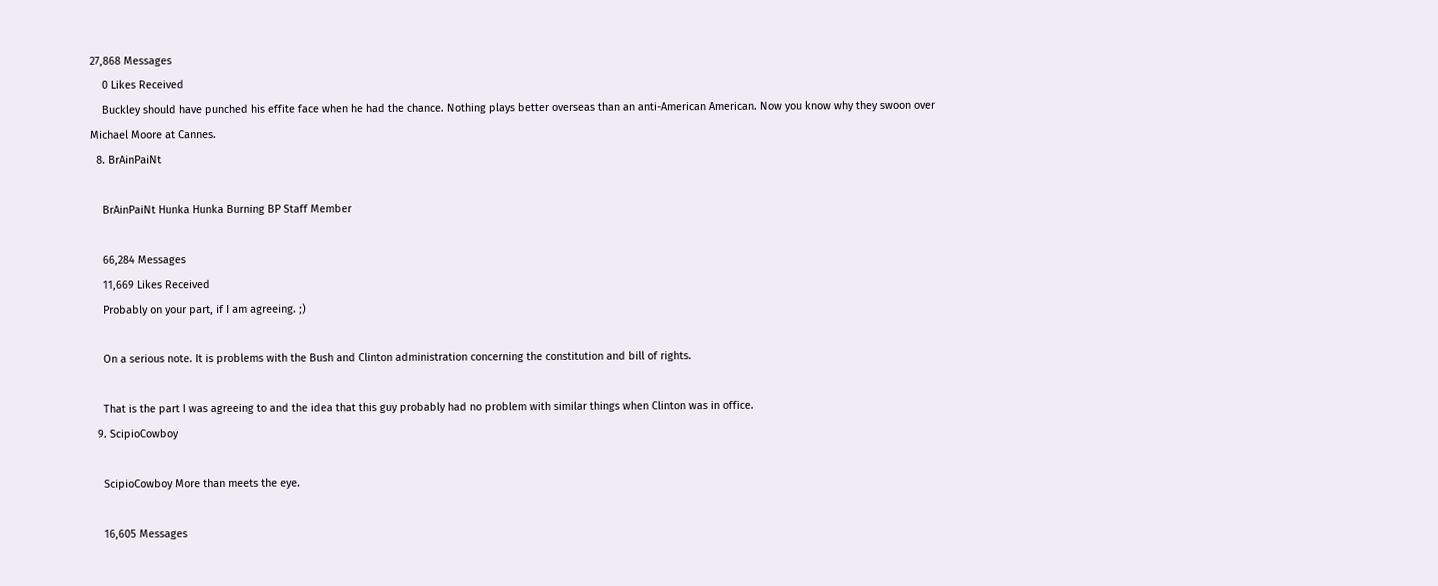27,868 Messages
    0 Likes Received
    Buckley should have punched his effite face when he had the chance. Nothing plays better overseas than an anti-American American. Now you know why they swoon over Michael Moore at Cannes.
  8. BrAinPaiNt

    BrAinPaiNt Hunka Hunka Burning BP Staff Member

    66,284 Messages
    11,669 Likes Received
    Probably on your part, if I am agreeing. ;)

    On a serious note. It is problems with the Bush and Clinton administration concerning the constitution and bill of rights.

    That is the part I was agreeing to and the idea that this guy probably had no problem with similar things when Clinton was in office.
  9. ScipioCowboy

    ScipioCowboy More than meets the eye.

    16,605 Messages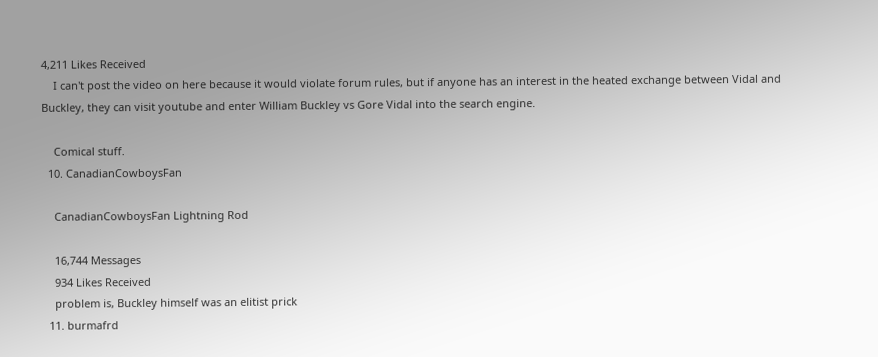4,211 Likes Received
    I can't post the video on here because it would violate forum rules, but if anyone has an interest in the heated exchange between Vidal and Buckley, they can visit youtube and enter William Buckley vs Gore Vidal into the search engine.

    Comical stuff.
  10. CanadianCowboysFan

    CanadianCowboysFan Lightning Rod

    16,744 Messages
    934 Likes Received
    problem is, Buckley himself was an elitist prick
  11. burmafrd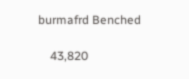burmafrd Benched

    43,820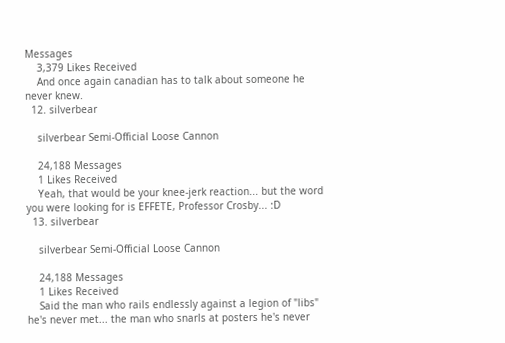Messages
    3,379 Likes Received
    And once again canadian has to talk about someone he never knew.
  12. silverbear

    silverbear Semi-Official Loose Cannon

    24,188 Messages
    1 Likes Received
    Yeah, that would be your knee-jerk reaction... but the word you were looking for is EFFETE, Professor Crosby... :D
  13. silverbear

    silverbear Semi-Official Loose Cannon

    24,188 Messages
    1 Likes Received
    Said the man who rails endlessly against a legion of "libs" he's never met... the man who snarls at posters he's never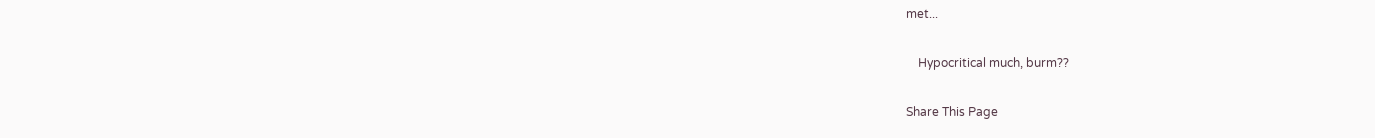met...

    Hypocritical much, burm??

Share This Page